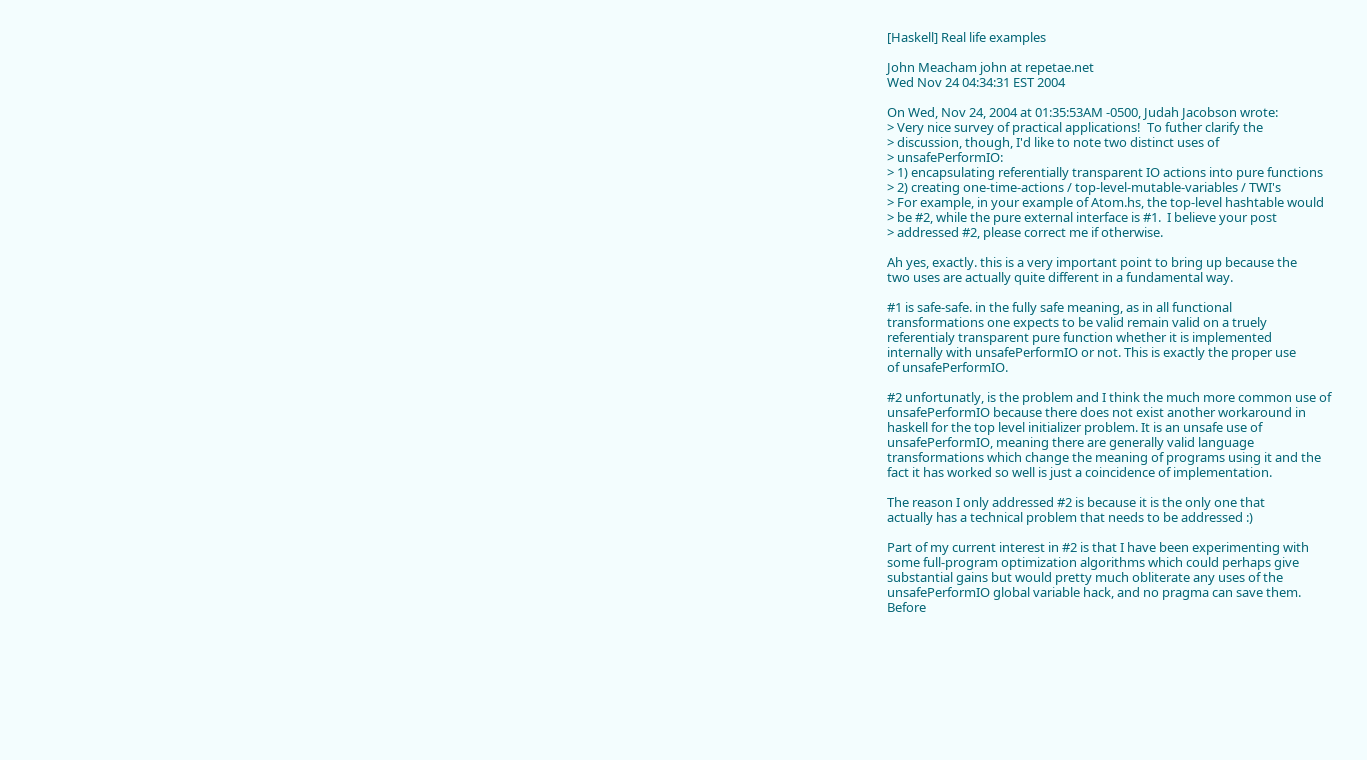[Haskell] Real life examples

John Meacham john at repetae.net
Wed Nov 24 04:34:31 EST 2004

On Wed, Nov 24, 2004 at 01:35:53AM -0500, Judah Jacobson wrote:
> Very nice survey of practical applications!  To futher clarify the
> discussion, though, I'd like to note two distinct uses of
> unsafePerformIO:
> 1) encapsulating referentially transparent IO actions into pure functions
> 2) creating one-time-actions / top-level-mutable-variables / TWI's
> For example, in your example of Atom.hs, the top-level hashtable would
> be #2, while the pure external interface is #1.  I believe your post
> addressed #2, please correct me if otherwise.

Ah yes, exactly. this is a very important point to bring up because the
two uses are actually quite different in a fundamental way.

#1 is safe-safe. in the fully safe meaning, as in all functional
transformations one expects to be valid remain valid on a truely
referentialy transparent pure function whether it is implemented
internally with unsafePerformIO or not. This is exactly the proper use
of unsafePerformIO.

#2 unfortunatly, is the problem and I think the much more common use of
unsafePerformIO because there does not exist another workaround in
haskell for the top level initializer problem. It is an unsafe use of
unsafePerformIO, meaning there are generally valid language
transformations which change the meaning of programs using it and the
fact it has worked so well is just a coincidence of implementation.

The reason I only addressed #2 is because it is the only one that
actually has a technical problem that needs to be addressed :)

Part of my current interest in #2 is that I have been experimenting with
some full-program optimization algorithms which could perhaps give
substantial gains but would pretty much obliterate any uses of the
unsafePerformIO global variable hack, and no pragma can save them.
Before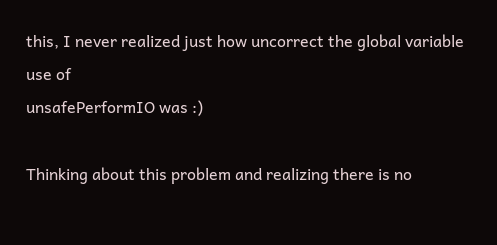this, I never realized just how uncorrect the global variable  use of
unsafePerformIO was :)

Thinking about this problem and realizing there is no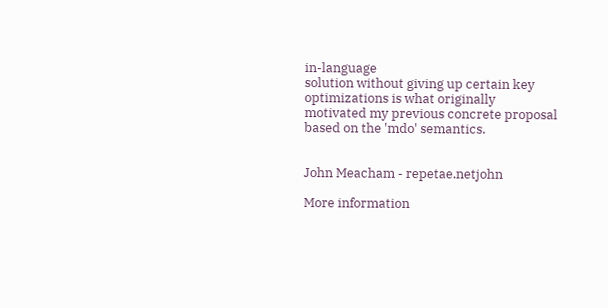in-language
solution without giving up certain key optimizations is what originally
motivated my previous concrete proposal based on the 'mdo' semantics.


John Meacham - repetae.netjohn

More information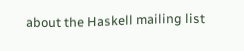about the Haskell mailing list